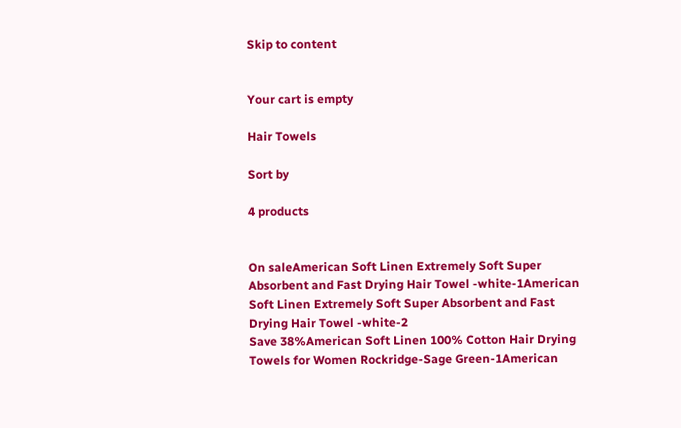Skip to content


Your cart is empty

Hair Towels

Sort by

4 products


On saleAmerican Soft Linen Extremely Soft Super Absorbent and Fast Drying Hair Towel -white-1American Soft Linen Extremely Soft Super Absorbent and Fast Drying Hair Towel -white-2
Save 38%American Soft Linen 100% Cotton Hair Drying Towels for Women Rockridge-Sage Green-1American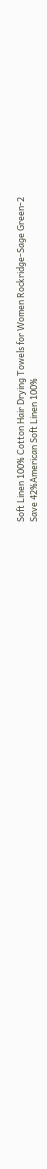Soft Linen 100% Cotton Hair Drying Towels for Women Rockridge-Sage Green-2
Save 42%American Soft Linen 100%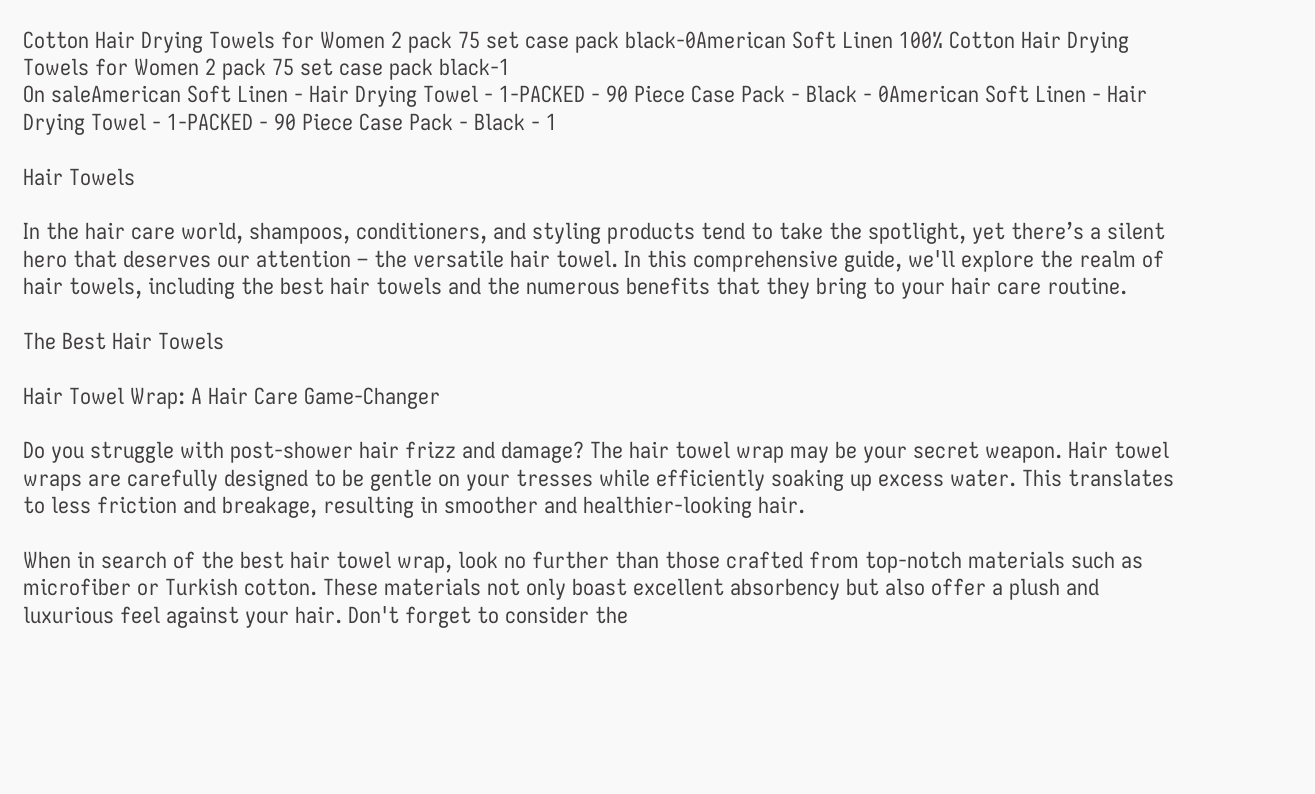Cotton Hair Drying Towels for Women 2 pack 75 set case pack black-0American Soft Linen 100% Cotton Hair Drying Towels for Women 2 pack 75 set case pack black-1
On saleAmerican Soft Linen - Hair Drying Towel - 1-PACKED - 90 Piece Case Pack - Black - 0American Soft Linen - Hair Drying Towel - 1-PACKED - 90 Piece Case Pack - Black - 1

Hair Towels

In the hair care world, shampoos, conditioners, and styling products tend to take the spotlight, yet there’s a silent hero that deserves our attention – the versatile hair towel. In this comprehensive guide, we'll explore the realm of hair towels, including the best hair towels and the numerous benefits that they bring to your hair care routine.

The Best Hair Towels

Hair Towel Wrap: A Hair Care Game-Changer

Do you struggle with post-shower hair frizz and damage? The hair towel wrap may be your secret weapon. Hair towel wraps are carefully designed to be gentle on your tresses while efficiently soaking up excess water. This translates to less friction and breakage, resulting in smoother and healthier-looking hair.

When in search of the best hair towel wrap, look no further than those crafted from top-notch materials such as microfiber or Turkish cotton. These materials not only boast excellent absorbency but also offer a plush and luxurious feel against your hair. Don't forget to consider the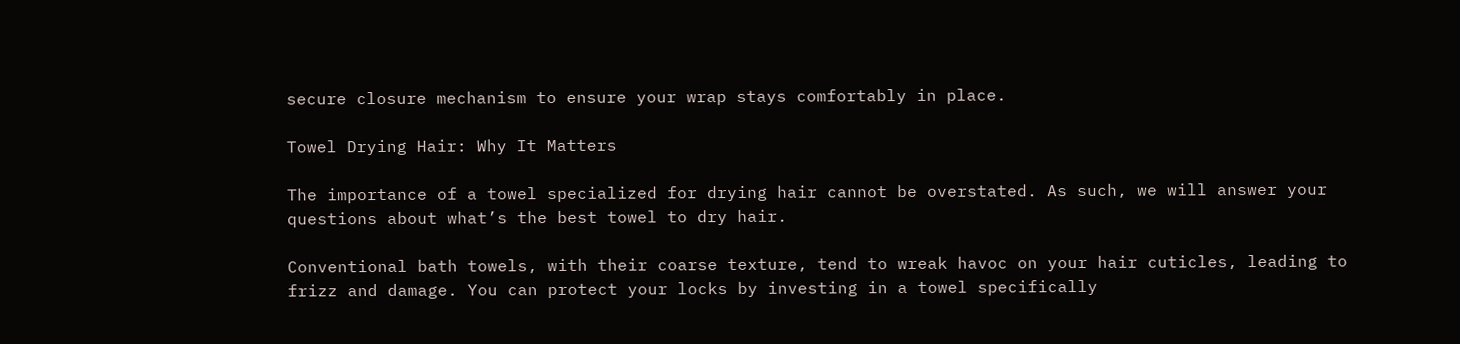secure closure mechanism to ensure your wrap stays comfortably in place.

Towel Drying Hair: Why It Matters

The importance of a towel specialized for drying hair cannot be overstated. As such, we will answer your questions about what’s the best towel to dry hair.

Conventional bath towels, with their coarse texture, tend to wreak havoc on your hair cuticles, leading to frizz and damage. You can protect your locks by investing in a towel specifically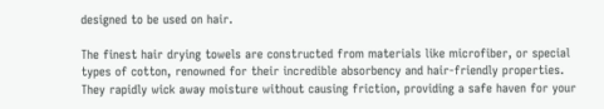designed to be used on hair.

The finest hair drying towels are constructed from materials like microfiber, or special types of cotton, renowned for their incredible absorbency and hair-friendly properties. They rapidly wick away moisture without causing friction, providing a safe haven for your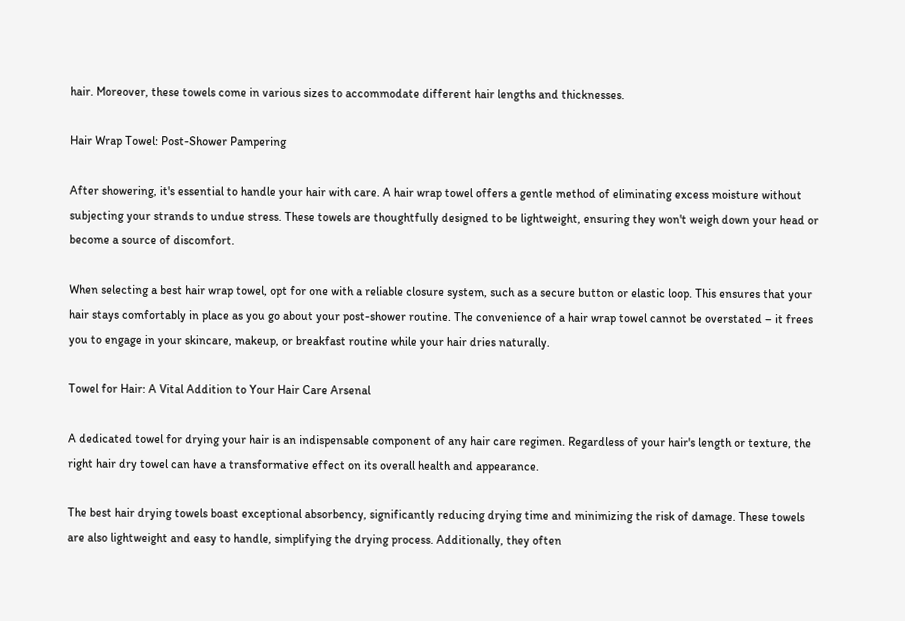hair. Moreover, these towels come in various sizes to accommodate different hair lengths and thicknesses.

Hair Wrap Towel: Post-Shower Pampering

After showering, it's essential to handle your hair with care. A hair wrap towel offers a gentle method of eliminating excess moisture without subjecting your strands to undue stress. These towels are thoughtfully designed to be lightweight, ensuring they won't weigh down your head or become a source of discomfort.

When selecting a best hair wrap towel, opt for one with a reliable closure system, such as a secure button or elastic loop. This ensures that your hair stays comfortably in place as you go about your post-shower routine. The convenience of a hair wrap towel cannot be overstated – it frees you to engage in your skincare, makeup, or breakfast routine while your hair dries naturally.

Towel for Hair: A Vital Addition to Your Hair Care Arsenal

A dedicated towel for drying your hair is an indispensable component of any hair care regimen. Regardless of your hair's length or texture, the right hair dry towel can have a transformative effect on its overall health and appearance.

The best hair drying towels boast exceptional absorbency, significantly reducing drying time and minimizing the risk of damage. These towels are also lightweight and easy to handle, simplifying the drying process. Additionally, they often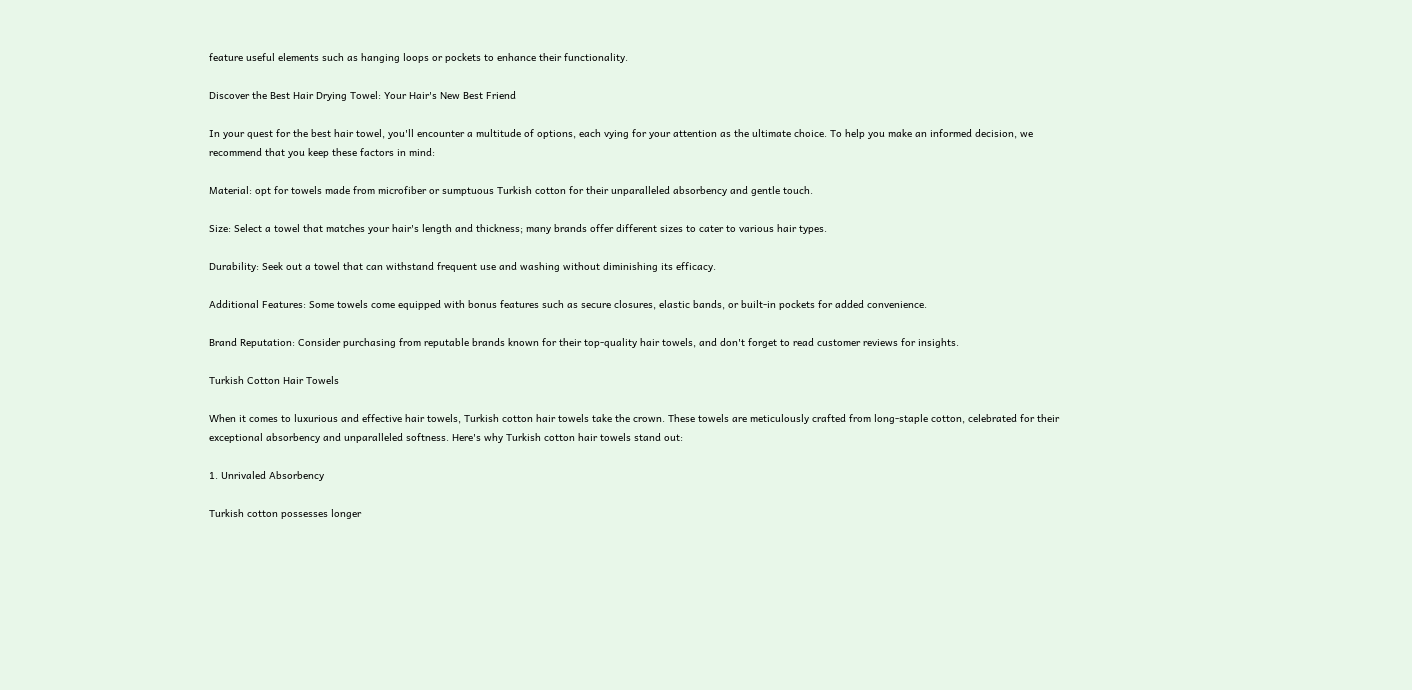feature useful elements such as hanging loops or pockets to enhance their functionality.

Discover the Best Hair Drying Towel: Your Hair's New Best Friend

In your quest for the best hair towel, you'll encounter a multitude of options, each vying for your attention as the ultimate choice. To help you make an informed decision, we recommend that you keep these factors in mind:

Material: opt for towels made from microfiber or sumptuous Turkish cotton for their unparalleled absorbency and gentle touch.

Size: Select a towel that matches your hair's length and thickness; many brands offer different sizes to cater to various hair types.

Durability: Seek out a towel that can withstand frequent use and washing without diminishing its efficacy.

Additional Features: Some towels come equipped with bonus features such as secure closures, elastic bands, or built-in pockets for added convenience.

Brand Reputation: Consider purchasing from reputable brands known for their top-quality hair towels, and don't forget to read customer reviews for insights.

Turkish Cotton Hair Towels

When it comes to luxurious and effective hair towels, Turkish cotton hair towels take the crown. These towels are meticulously crafted from long-staple cotton, celebrated for their exceptional absorbency and unparalleled softness. Here's why Turkish cotton hair towels stand out:

1. Unrivaled Absorbency

Turkish cotton possesses longer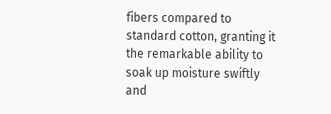fibers compared to standard cotton, granting it the remarkable ability to soak up moisture swiftly and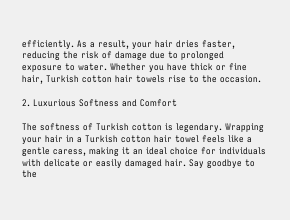efficiently. As a result, your hair dries faster, reducing the risk of damage due to prolonged exposure to water. Whether you have thick or fine hair, Turkish cotton hair towels rise to the occasion.

2. Luxurious Softness and Comfort

The softness of Turkish cotton is legendary. Wrapping your hair in a Turkish cotton hair towel feels like a gentle caress, making it an ideal choice for individuals with delicate or easily damaged hair. Say goodbye to the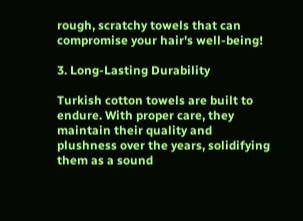rough, scratchy towels that can compromise your hair's well-being!

3. Long-Lasting Durability

Turkish cotton towels are built to endure. With proper care, they maintain their quality and plushness over the years, solidifying them as a sound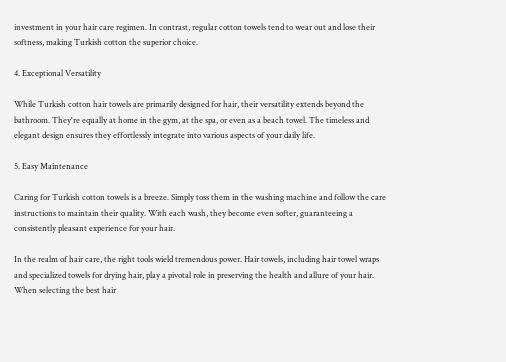investment in your hair care regimen. In contrast, regular cotton towels tend to wear out and lose their softness, making Turkish cotton the superior choice.

4. Exceptional Versatility

While Turkish cotton hair towels are primarily designed for hair, their versatility extends beyond the bathroom. They're equally at home in the gym, at the spa, or even as a beach towel. The timeless and elegant design ensures they effortlessly integrate into various aspects of your daily life.

5. Easy Maintenance

Caring for Turkish cotton towels is a breeze. Simply toss them in the washing machine and follow the care instructions to maintain their quality. With each wash, they become even softer, guaranteeing a consistently pleasant experience for your hair.

In the realm of hair care, the right tools wield tremendous power. Hair towels, including hair towel wraps and specialized towels for drying hair, play a pivotal role in preserving the health and allure of your hair. When selecting the best hair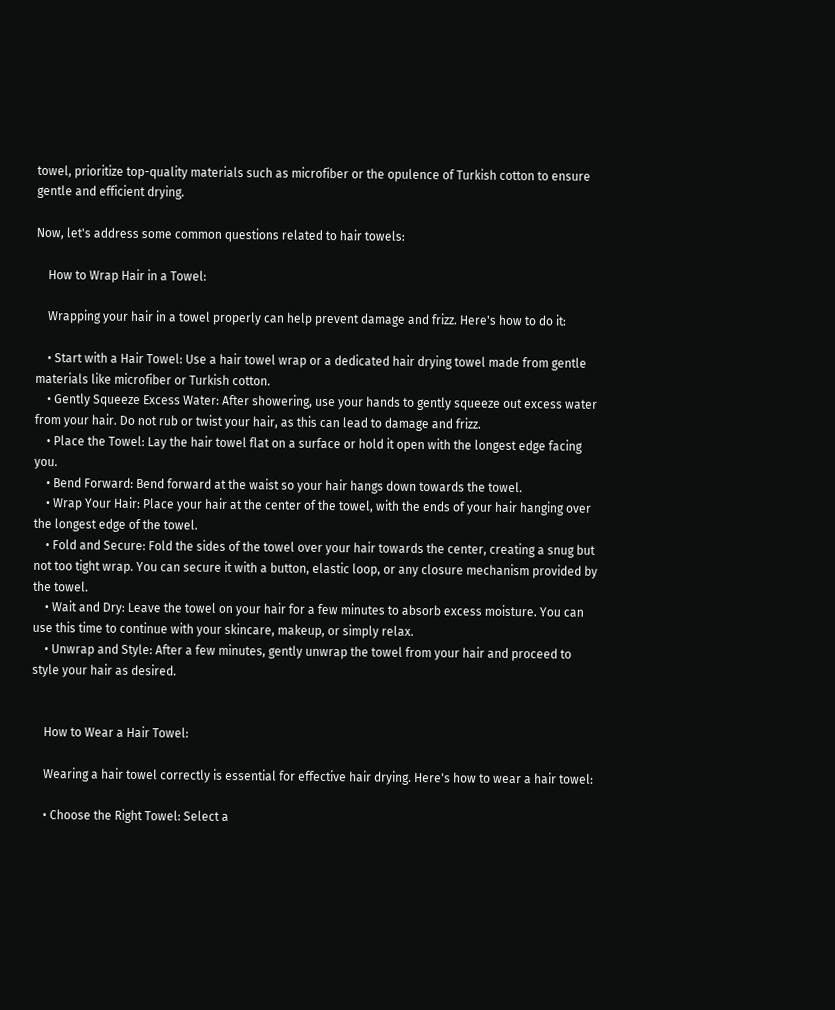towel, prioritize top-quality materials such as microfiber or the opulence of Turkish cotton to ensure gentle and efficient drying.

Now, let's address some common questions related to hair towels:

    How to Wrap Hair in a Towel:

    Wrapping your hair in a towel properly can help prevent damage and frizz. Here's how to do it:

    • Start with a Hair Towel: Use a hair towel wrap or a dedicated hair drying towel made from gentle materials like microfiber or Turkish cotton.
    • Gently Squeeze Excess Water: After showering, use your hands to gently squeeze out excess water from your hair. Do not rub or twist your hair, as this can lead to damage and frizz.
    • Place the Towel: Lay the hair towel flat on a surface or hold it open with the longest edge facing you.
    • Bend Forward: Bend forward at the waist so your hair hangs down towards the towel.
    • Wrap Your Hair: Place your hair at the center of the towel, with the ends of your hair hanging over the longest edge of the towel.
    • Fold and Secure: Fold the sides of the towel over your hair towards the center, creating a snug but not too tight wrap. You can secure it with a button, elastic loop, or any closure mechanism provided by the towel.
    • Wait and Dry: Leave the towel on your hair for a few minutes to absorb excess moisture. You can use this time to continue with your skincare, makeup, or simply relax.
    • Unwrap and Style: After a few minutes, gently unwrap the towel from your hair and proceed to style your hair as desired.


    How to Wear a Hair Towel:

    Wearing a hair towel correctly is essential for effective hair drying. Here's how to wear a hair towel:

    • Choose the Right Towel: Select a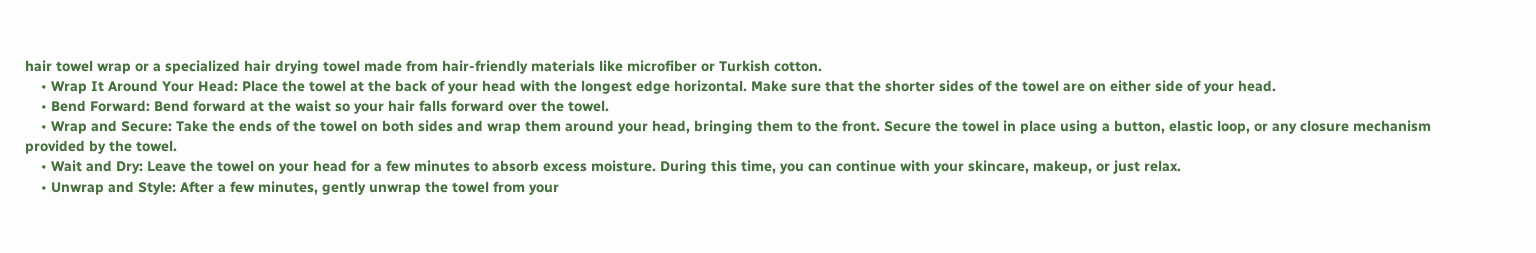hair towel wrap or a specialized hair drying towel made from hair-friendly materials like microfiber or Turkish cotton.
    • Wrap It Around Your Head: Place the towel at the back of your head with the longest edge horizontal. Make sure that the shorter sides of the towel are on either side of your head.
    • Bend Forward: Bend forward at the waist so your hair falls forward over the towel.
    • Wrap and Secure: Take the ends of the towel on both sides and wrap them around your head, bringing them to the front. Secure the towel in place using a button, elastic loop, or any closure mechanism provided by the towel.
    • Wait and Dry: Leave the towel on your head for a few minutes to absorb excess moisture. During this time, you can continue with your skincare, makeup, or just relax.
    • Unwrap and Style: After a few minutes, gently unwrap the towel from your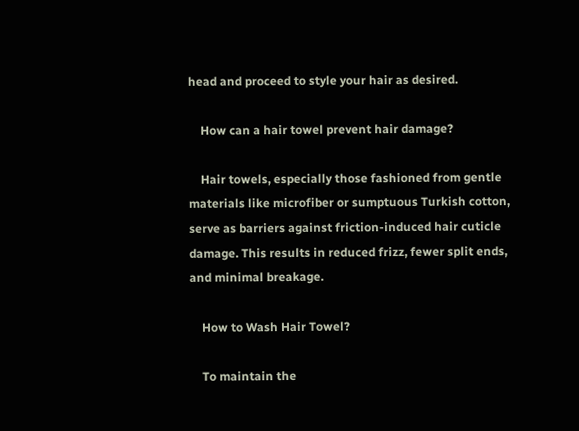head and proceed to style your hair as desired.

    How can a hair towel prevent hair damage?

    Hair towels, especially those fashioned from gentle materials like microfiber or sumptuous Turkish cotton, serve as barriers against friction-induced hair cuticle damage. This results in reduced frizz, fewer split ends, and minimal breakage.

    How to Wash Hair Towel?

    To maintain the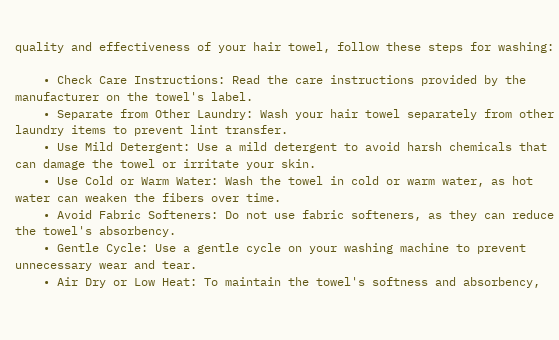quality and effectiveness of your hair towel, follow these steps for washing:

    • Check Care Instructions: Read the care instructions provided by the manufacturer on the towel's label.
    • Separate from Other Laundry: Wash your hair towel separately from other laundry items to prevent lint transfer.
    • Use Mild Detergent: Use a mild detergent to avoid harsh chemicals that can damage the towel or irritate your skin.
    • Use Cold or Warm Water: Wash the towel in cold or warm water, as hot water can weaken the fibers over time.
    • Avoid Fabric Softeners: Do not use fabric softeners, as they can reduce the towel's absorbency.
    • Gentle Cycle: Use a gentle cycle on your washing machine to prevent unnecessary wear and tear.
    • Air Dry or Low Heat: To maintain the towel's softness and absorbency,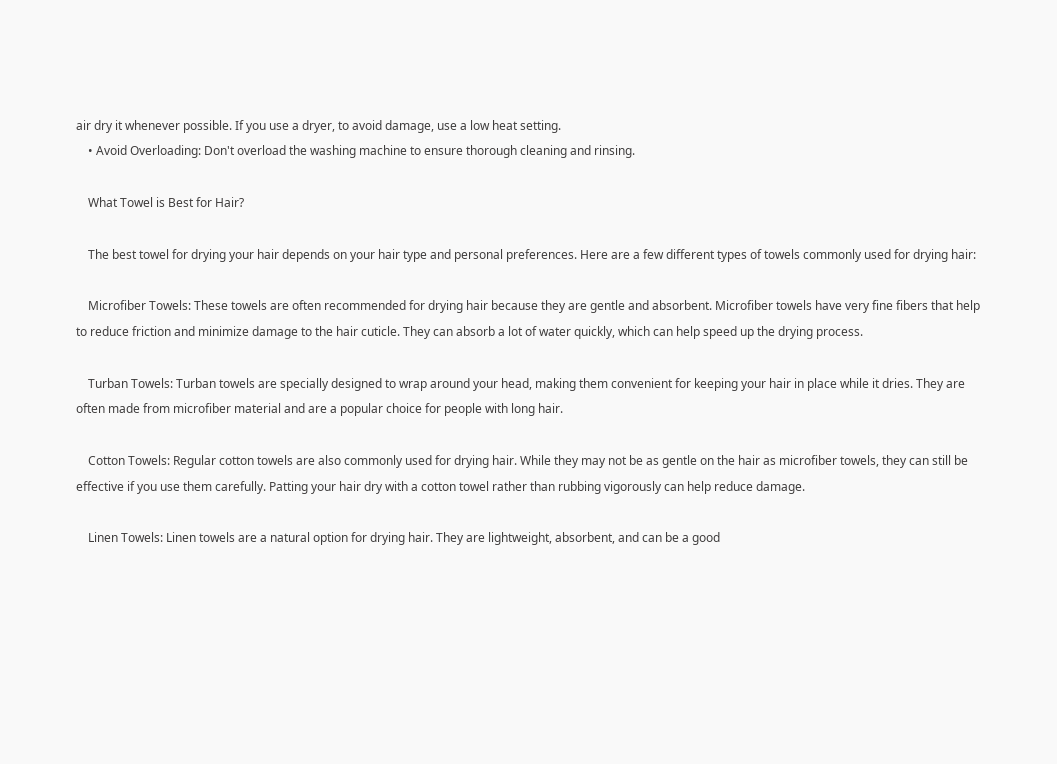air dry it whenever possible. If you use a dryer, to avoid damage, use a low heat setting.
    • Avoid Overloading: Don't overload the washing machine to ensure thorough cleaning and rinsing.

    What Towel is Best for Hair?

    The best towel for drying your hair depends on your hair type and personal preferences. Here are a few different types of towels commonly used for drying hair:

    Microfiber Towels: These towels are often recommended for drying hair because they are gentle and absorbent. Microfiber towels have very fine fibers that help to reduce friction and minimize damage to the hair cuticle. They can absorb a lot of water quickly, which can help speed up the drying process.

    Turban Towels: Turban towels are specially designed to wrap around your head, making them convenient for keeping your hair in place while it dries. They are often made from microfiber material and are a popular choice for people with long hair.

    Cotton Towels: Regular cotton towels are also commonly used for drying hair. While they may not be as gentle on the hair as microfiber towels, they can still be effective if you use them carefully. Patting your hair dry with a cotton towel rather than rubbing vigorously can help reduce damage.

    Linen Towels: Linen towels are a natural option for drying hair. They are lightweight, absorbent, and can be a good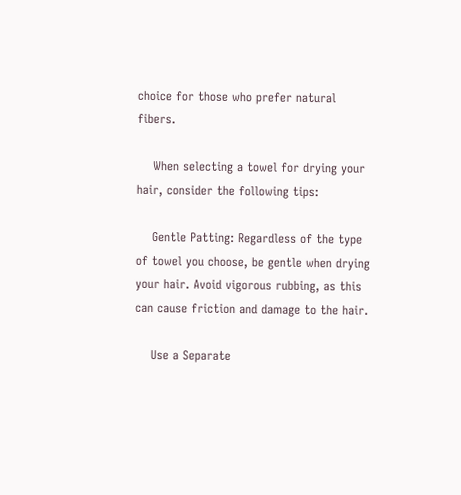choice for those who prefer natural fibers.

    When selecting a towel for drying your hair, consider the following tips:

    Gentle Patting: Regardless of the type of towel you choose, be gentle when drying your hair. Avoid vigorous rubbing, as this can cause friction and damage to the hair.

    Use a Separate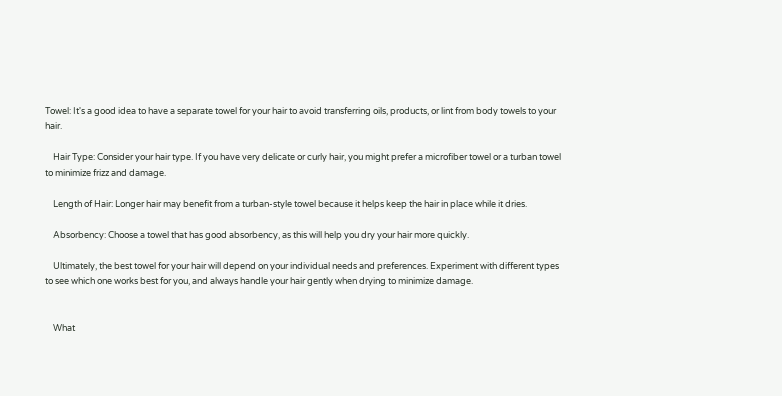Towel: It's a good idea to have a separate towel for your hair to avoid transferring oils, products, or lint from body towels to your hair.

    Hair Type: Consider your hair type. If you have very delicate or curly hair, you might prefer a microfiber towel or a turban towel to minimize frizz and damage.

    Length of Hair: Longer hair may benefit from a turban-style towel because it helps keep the hair in place while it dries.

    Absorbency: Choose a towel that has good absorbency, as this will help you dry your hair more quickly.

    Ultimately, the best towel for your hair will depend on your individual needs and preferences. Experiment with different types to see which one works best for you, and always handle your hair gently when drying to minimize damage.


    What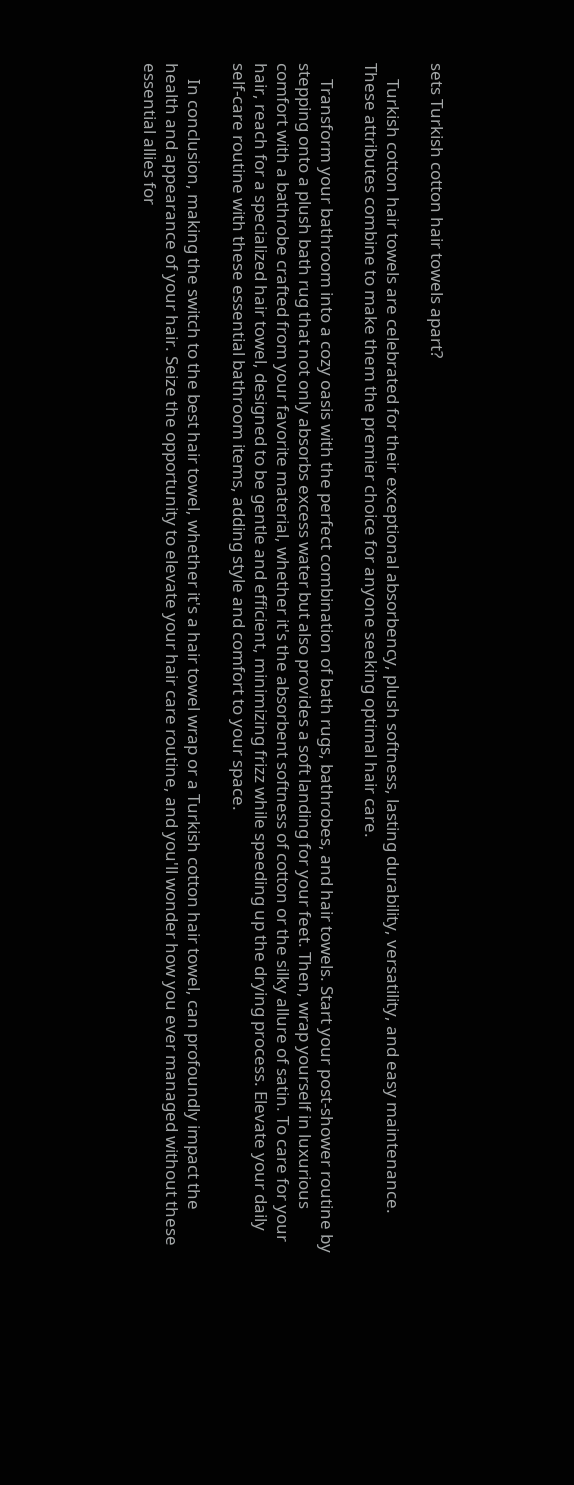sets Turkish cotton hair towels apart?

    Turkish cotton hair towels are celebrated for their exceptional absorbency, plush softness, lasting durability, versatility, and easy maintenance. These attributes combine to make them the premier choice for anyone seeking optimal hair care.

    Transform your bathroom into a cozy oasis with the perfect combination of bath rugs, bathrobes, and hair towels. Start your post-shower routine by stepping onto a plush bath rug that not only absorbs excess water but also provides a soft landing for your feet. Then, wrap yourself in luxurious comfort with a bathrobe crafted from your favorite material, whether it's the absorbent softness of cotton or the silky allure of satin. To care for your hair, reach for a specialized hair towel, designed to be gentle and efficient, minimizing frizz while speeding up the drying process. Elevate your daily self-care routine with these essential bathroom items, adding style and comfort to your space.

    In conclusion, making the switch to the best hair towel, whether it's a hair towel wrap or a Turkish cotton hair towel, can profoundly impact the health and appearance of your hair. Seize the opportunity to elevate your hair care routine, and you'll wonder how you ever managed without these essential allies for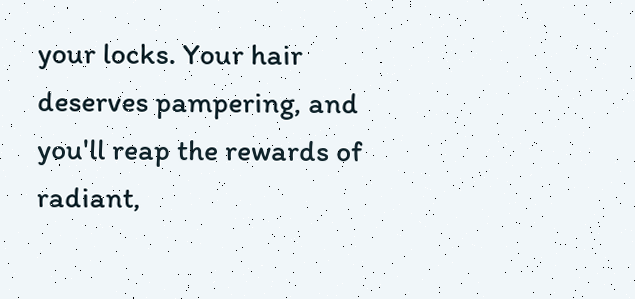your locks. Your hair deserves pampering, and you'll reap the rewards of radiant,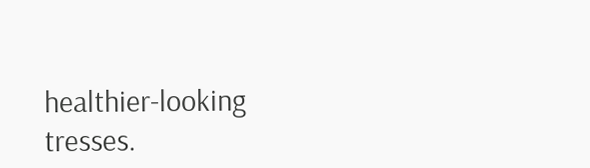healthier-looking tresses.